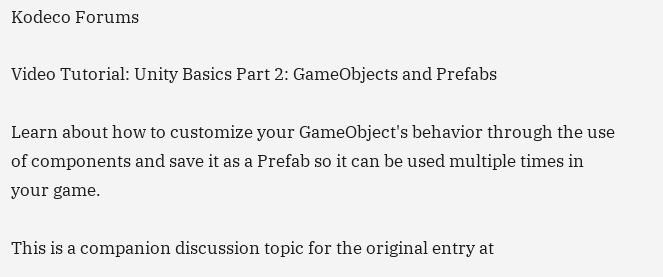Kodeco Forums

Video Tutorial: Unity Basics Part 2: GameObjects and Prefabs

Learn about how to customize your GameObject's behavior through the use of components and save it as a Prefab so it can be used multiple times in your game.

This is a companion discussion topic for the original entry at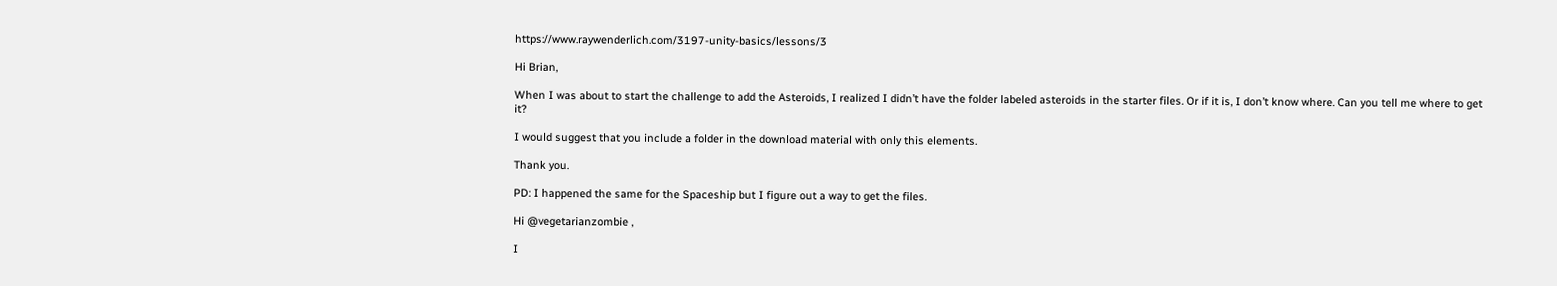https://www.raywenderlich.com/3197-unity-basics/lessons/3

Hi Brian,

When I was about to start the challenge to add the Asteroids, I realized I didn’t have the folder labeled asteroids in the starter files. Or if it is, I don’t know where. Can you tell me where to get it?

I would suggest that you include a folder in the download material with only this elements.

Thank you.

PD: I happened the same for the Spaceship but I figure out a way to get the files.

Hi @vegetarianzombie ,

I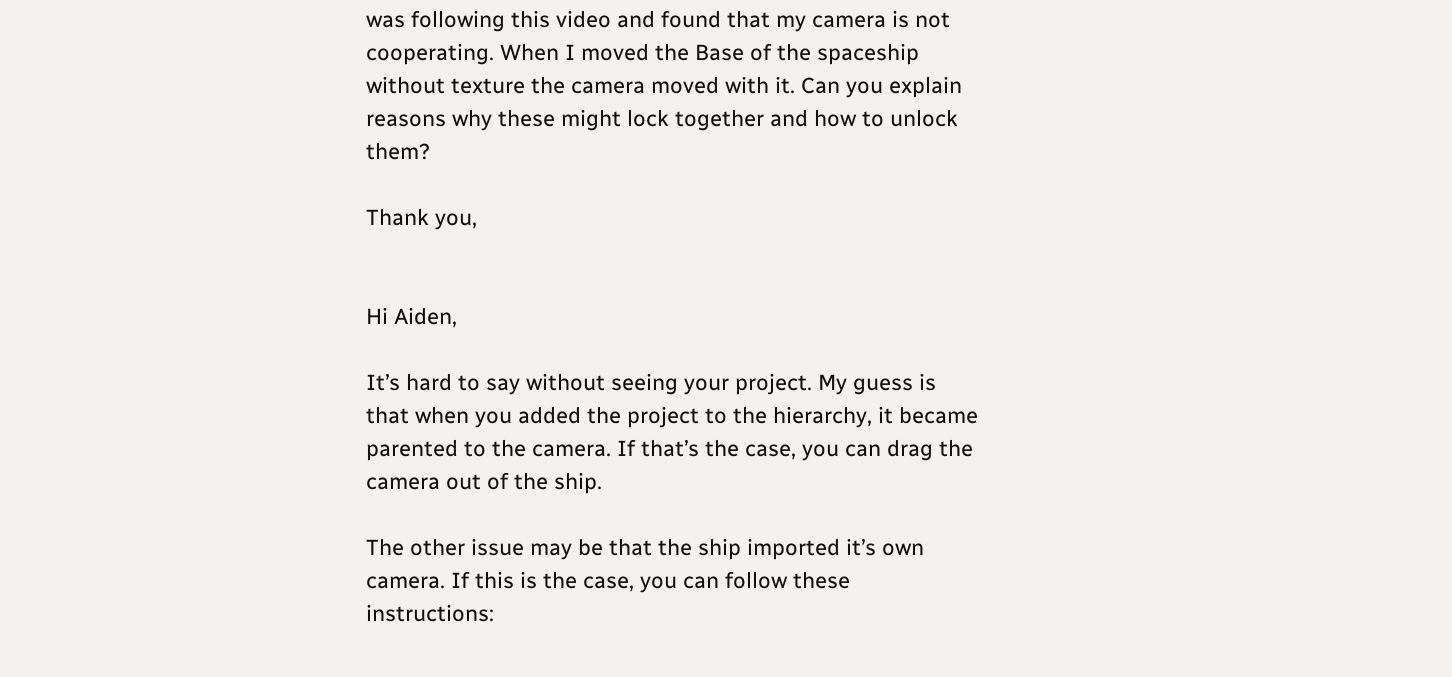was following this video and found that my camera is not cooperating. When I moved the Base of the spaceship without texture the camera moved with it. Can you explain reasons why these might lock together and how to unlock them?

Thank you,


Hi Aiden,

It’s hard to say without seeing your project. My guess is that when you added the project to the hierarchy, it became parented to the camera. If that’s the case, you can drag the camera out of the ship.

The other issue may be that the ship imported it’s own camera. If this is the case, you can follow these instructions: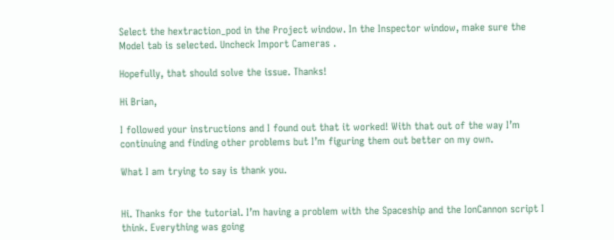Select the hextraction_pod in the Project window. In the Inspector window, make sure the Model tab is selected. Uncheck Import Cameras .

Hopefully, that should solve the issue. Thanks!

Hi Brian,

I followed your instructions and I found out that it worked! With that out of the way I’m continuing and finding other problems but I’m figuring them out better on my own.

What I am trying to say is thank you.


Hi. Thanks for the tutorial. I’m having a problem with the Spaceship and the IonCannon script I think. Everything was going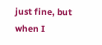just fine, but when I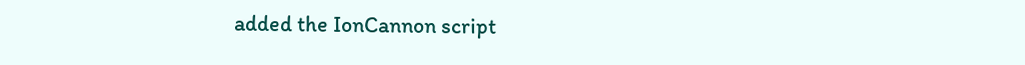added the IonCannon script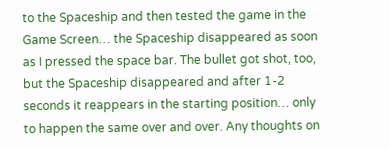to the Spaceship and then tested the game in the Game Screen… the Spaceship disappeared as soon as I pressed the space bar. The bullet got shot, too, but the Spaceship disappeared and after 1-2 seconds it reappears in the starting position… only to happen the same over and over. Any thoughts on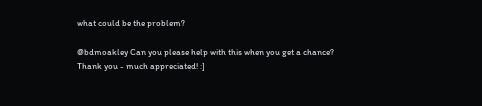what could be the problem?

@bdmoakley Can you please help with this when you get a chance? Thank you - much appreciated! :]